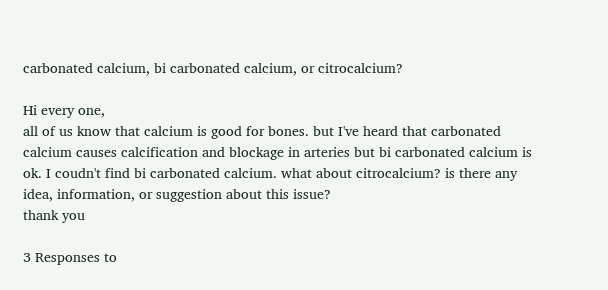carbonated calcium, bi carbonated calcium, or citrocalcium?

Hi every one,
all of us know that calcium is good for bones. but I've heard that carbonated calcium causes calcification and blockage in arteries but bi carbonated calcium is ok. I coudn't find bi carbonated calcium. what about citrocalcium? is there any idea, information, or suggestion about this issue?
thank you

3 Responses to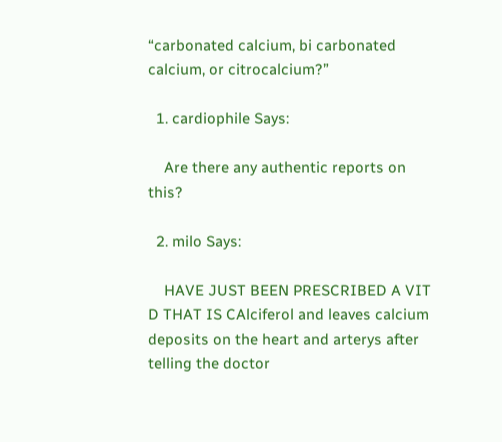“carbonated calcium, bi carbonated calcium, or citrocalcium?”

  1. cardiophile Says:

    Are there any authentic reports on this?

  2. milo Says:

    HAVE JUST BEEN PRESCRIBED A VIT D THAT IS CAlciferol and leaves calcium deposits on the heart and arterys after telling the doctor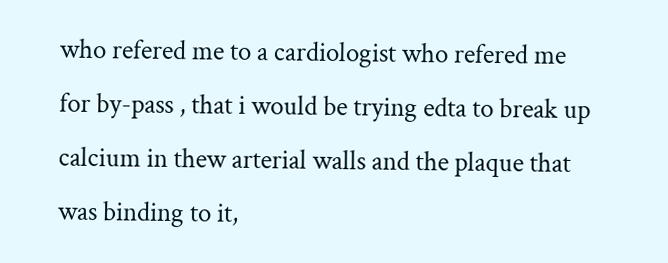who refered me to a cardiologist who refered me for by-pass , that i would be trying edta to break up calcium in thew arterial walls and the plaque that was binding to it,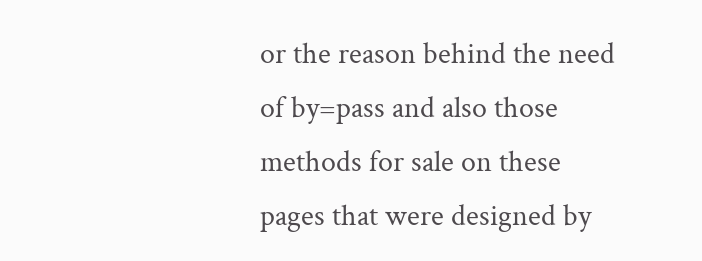or the reason behind the need of by=pass and also those methods for sale on these pages that were designed by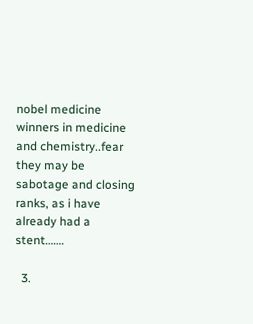nobel medicine winners in medicine and chemistry..fear they may be sabotage and closing ranks, as i have already had a stent…….

  3.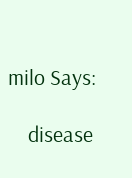milo Says:

    disease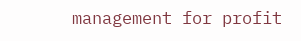management for profit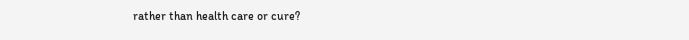rather than health care or cure?